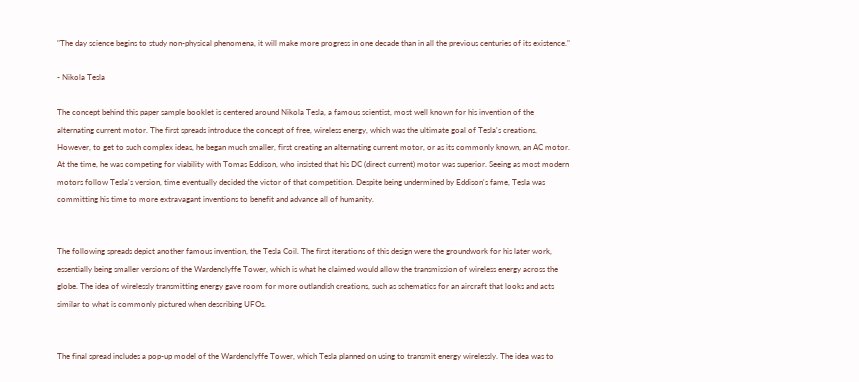"The day science begins to study non-physical phenomena, it will make more progress in one decade than in all the previous centuries of its existence."

- Nikola Tesla

The concept behind this paper sample booklet is centered around Nikola Tesla, a famous scientist, most well known for his invention of the alternating current motor. The first spreads introduce the concept of free, wireless energy, which was the ultimate goal of Tesla's creations. However, to get to such complex ideas, he began much smaller, first creating an alternating current motor, or as its commonly known, an AC motor. At the time, he was competing for viability with Tomas Eddison, who insisted that his DC (direct current) motor was superior. Seeing as most modern motors follow Tesla's version, time eventually decided the victor of that competition. Despite being undermined by Eddison's fame, Tesla was committing his time to more extravagant inventions to benefit and advance all of humanity.


The following spreads depict another famous invention, the Tesla Coil. The first iterations of this design were the groundwork for his later work, essentially being smaller versions of the Wardenclyffe Tower, which is what he claimed would allow the transmission of wireless energy across the globe. The idea of wirelessly transmitting energy gave room for more outlandish creations, such as schematics for an aircraft that looks and acts similar to what is commonly pictured when describing UFOs.


The final spread includes a pop-up model of the Wardenclyffe Tower, which Tesla planned on using to transmit energy wirelessly. The idea was to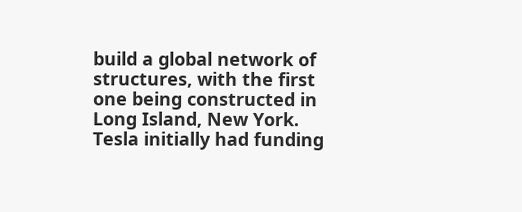build a global network of structures, with the first one being constructed in Long Island, New York. Tesla initially had funding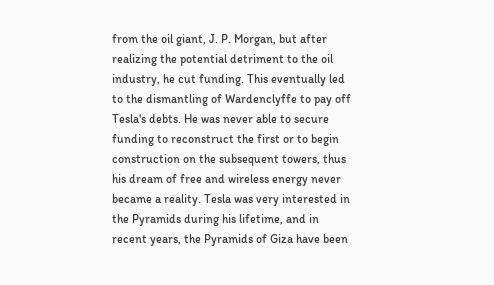from the oil giant, J. P. Morgan, but after realizing the potential detriment to the oil industry, he cut funding. This eventually led to the dismantling of Wardenclyffe to pay off Tesla's debts. He was never able to secure funding to reconstruct the first or to begin construction on the subsequent towers, thus his dream of free and wireless energy never became a reality. Tesla was very interested in the Pyramids during his lifetime, and in recent years, the Pyramids of Giza have been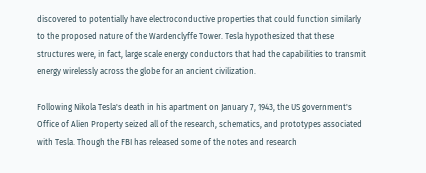discovered to potentially have electroconductive properties that could function similarly to the proposed nature of the Wardenclyffe Tower. Tesla hypothesized that these structures were, in fact, large scale energy conductors that had the capabilities to transmit energy wirelessly across the globe for an ancient civilization.

Following Nikola Tesla's death in his apartment on January 7, 1943, the US government's Office of Alien Property seized all of the research, schematics, and prototypes associated with Tesla. Though the FBI has released some of the notes and research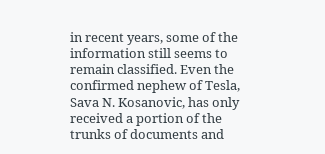in recent years, some of the information still seems to remain classified. Even the confirmed nephew of Tesla, Sava N. Kosanovic, has only received a portion of the trunks of documents and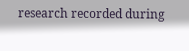research recorded during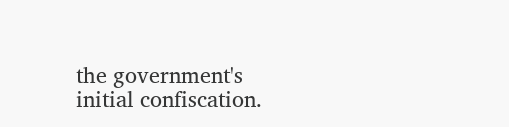the government's initial confiscation.